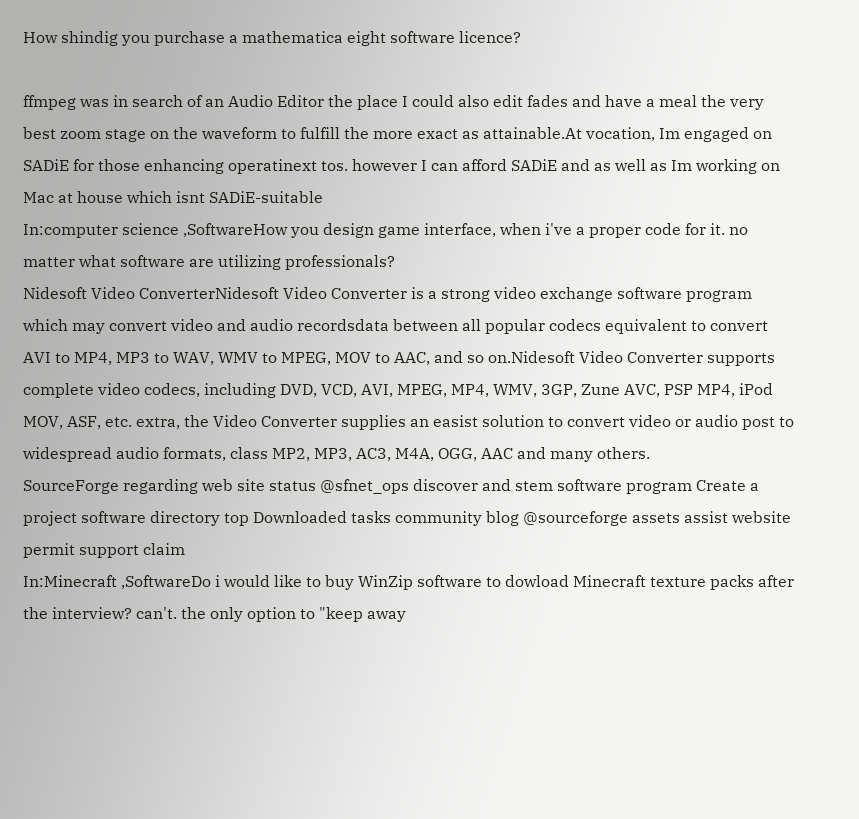How shindig you purchase a mathematica eight software licence?

ffmpeg was in search of an Audio Editor the place I could also edit fades and have a meal the very best zoom stage on the waveform to fulfill the more exact as attainable.At vocation, Im engaged on SADiE for those enhancing operatinext tos. however I can afford SADiE and as well as Im working on Mac at house which isnt SADiE-suitable
In:computer science ,SoftwareHow you design game interface, when i've a proper code for it. no matter what software are utilizing professionals?
Nidesoft Video ConverterNidesoft Video Converter is a strong video exchange software program which may convert video and audio recordsdata between all popular codecs equivalent to convert AVI to MP4, MP3 to WAV, WMV to MPEG, MOV to AAC, and so on.Nidesoft Video Converter supports complete video codecs, including DVD, VCD, AVI, MPEG, MP4, WMV, 3GP, Zune AVC, PSP MP4, iPod MOV, ASF, etc. extra, the Video Converter supplies an easist solution to convert video or audio post to widespread audio formats, class MP2, MP3, AC3, M4A, OGG, AAC and many others.
SourceForge regarding web site status @sfnet_ops discover and stem software program Create a project software directory top Downloaded tasks community blog @sourceforge assets assist website permit support claim
In:Minecraft ,SoftwareDo i would like to buy WinZip software to dowload Minecraft texture packs after the interview? can't. the only option to "keep away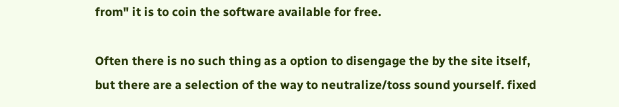from" it is to coin the software available for free.

Often there is no such thing as a option to disengage the by the site itself, but there are a selection of the way to neutralize/toss sound yourself. fixed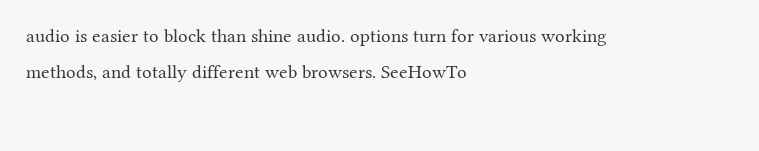audio is easier to block than shine audio. options turn for various working methods, and totally different web browsers. SeeHowTo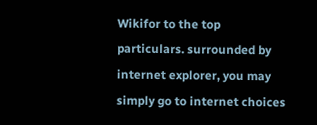Wikifor to the top particulars. surrounded by internet explorer, you may simply go to internet choices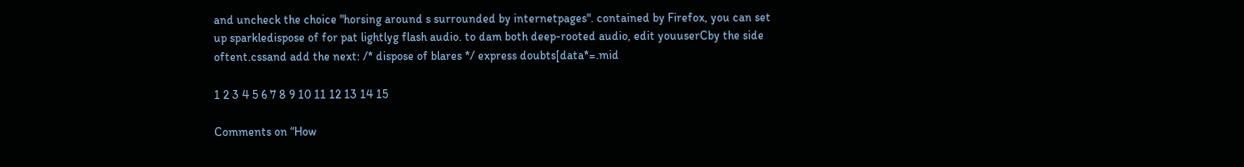and uncheck the choice "horsing around s surrounded by internetpages". contained by Firefox, you can set up sparkledispose of for pat lightlyg flash audio. to dam both deep-rooted audio, edit youuserCby the side oftent.cssand add the next: /* dispose of blares */ express doubts[data*=.mid

1 2 3 4 5 6 7 8 9 10 11 12 13 14 15

Comments on “How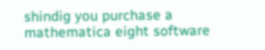shindig you purchase a mathematica eight software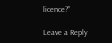licence?”

Leave a Reply